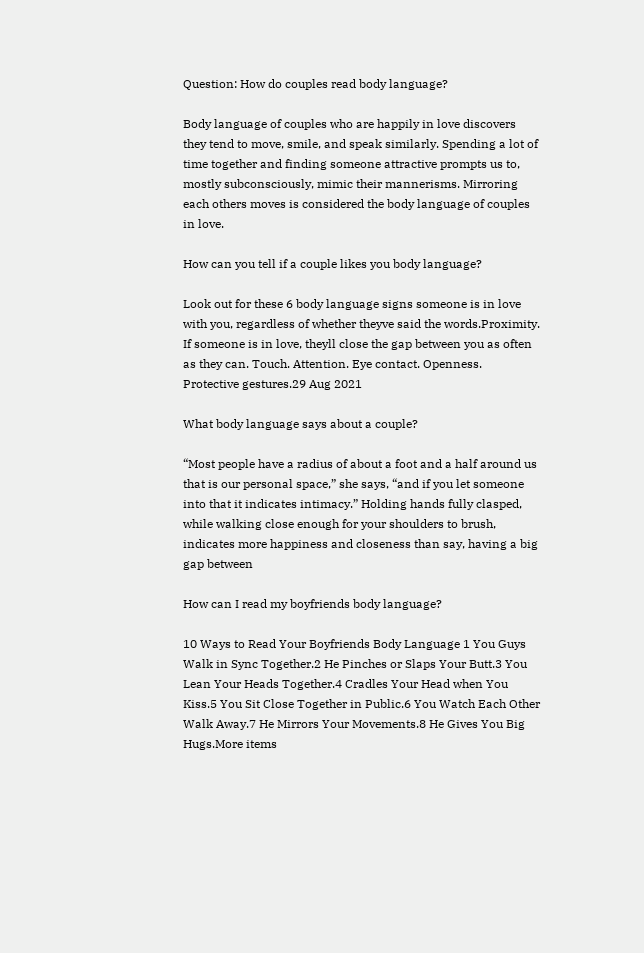Question: How do couples read body language?

Body language of couples who are happily in love discovers they tend to move, smile, and speak similarly. Spending a lot of time together and finding someone attractive prompts us to, mostly subconsciously, mimic their mannerisms. Mirroring each others moves is considered the body language of couples in love.

How can you tell if a couple likes you body language?

Look out for these 6 body language signs someone is in love with you, regardless of whether theyve said the words.Proximity. If someone is in love, theyll close the gap between you as often as they can. Touch. Attention. Eye contact. Openness. Protective gestures.29 Aug 2021

What body language says about a couple?

“Most people have a radius of about a foot and a half around us that is our personal space,” she says, “and if you let someone into that it indicates intimacy.” Holding hands fully clasped, while walking close enough for your shoulders to brush, indicates more happiness and closeness than say, having a big gap between

How can I read my boyfriends body language?

10 Ways to Read Your Boyfriends Body Language 1 You Guys Walk in Sync Together.2 He Pinches or Slaps Your Butt.3 You Lean Your Heads Together.4 Cradles Your Head when You Kiss.5 You Sit Close Together in Public.6 You Watch Each Other Walk Away.7 He Mirrors Your Movements.8 He Gives You Big Hugs.More items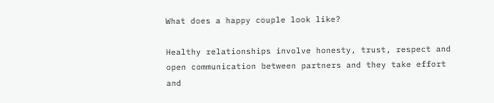What does a happy couple look like?

Healthy relationships involve honesty, trust, respect and open communication between partners and they take effort and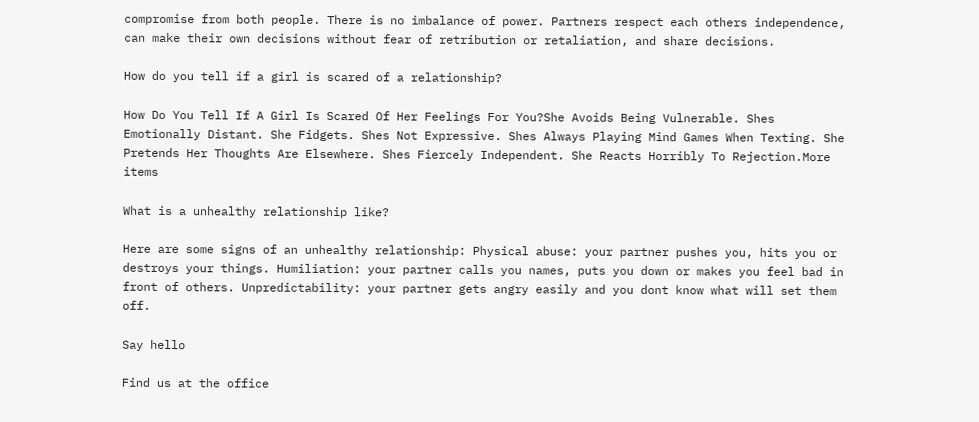compromise from both people. There is no imbalance of power. Partners respect each others independence, can make their own decisions without fear of retribution or retaliation, and share decisions.

How do you tell if a girl is scared of a relationship?

How Do You Tell If A Girl Is Scared Of Her Feelings For You?She Avoids Being Vulnerable. Shes Emotionally Distant. She Fidgets. Shes Not Expressive. Shes Always Playing Mind Games When Texting. She Pretends Her Thoughts Are Elsewhere. Shes Fiercely Independent. She Reacts Horribly To Rejection.More items

What is a unhealthy relationship like?

Here are some signs of an unhealthy relationship: Physical abuse: your partner pushes you, hits you or destroys your things. Humiliation: your partner calls you names, puts you down or makes you feel bad in front of others. Unpredictability: your partner gets angry easily and you dont know what will set them off.

Say hello

Find us at the office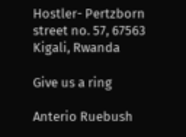Hostler- Pertzborn street no. 57, 67563 Kigali, Rwanda

Give us a ring

Anterio Ruebush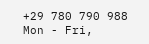+29 780 790 988
Mon - Fri,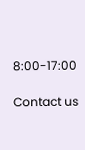8:00-17:00

Contact us